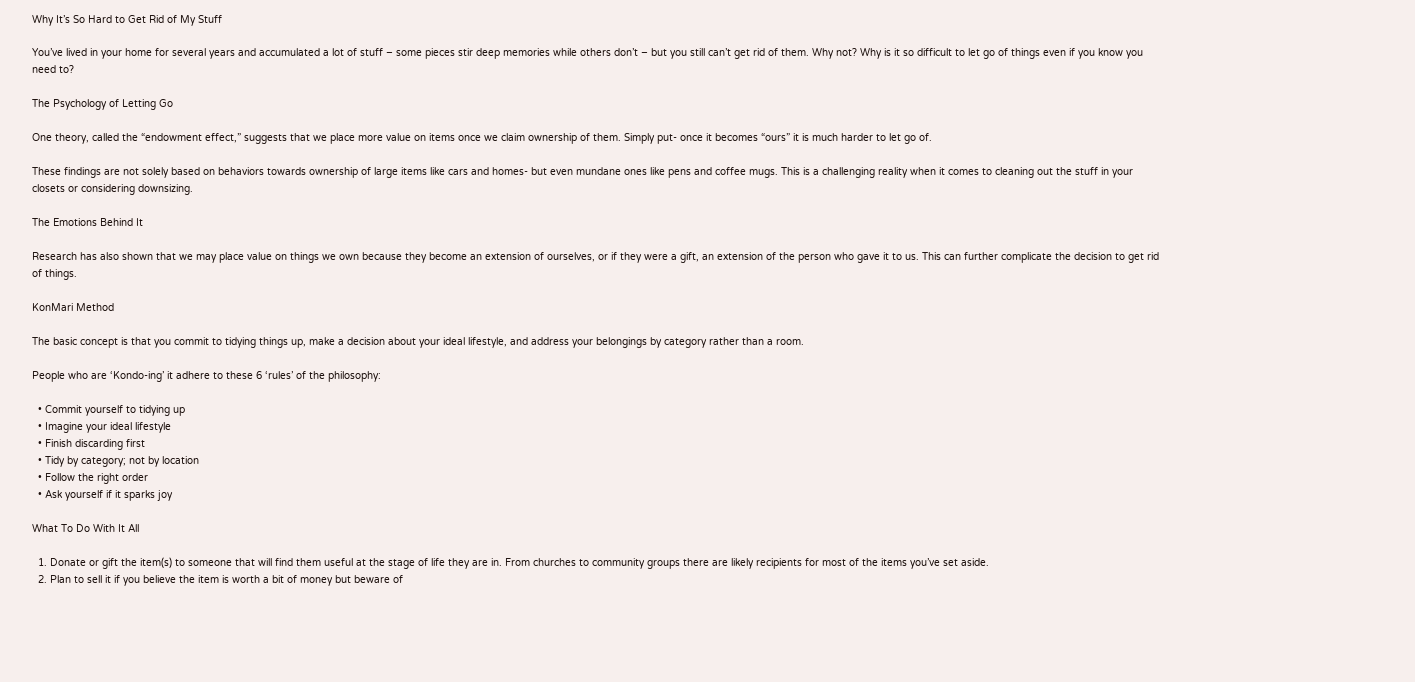Why It’s So Hard to Get Rid of My Stuff

You’ve lived in your home for several years and accumulated a lot of stuff – some pieces stir deep memories while others don’t – but you still can’t get rid of them. Why not? Why is it so difficult to let go of things even if you know you need to?

The Psychology of Letting Go

One theory, called the “endowment effect,” suggests that we place more value on items once we claim ownership of them. Simply put- once it becomes “ours” it is much harder to let go of.

These findings are not solely based on behaviors towards ownership of large items like cars and homes- but even mundane ones like pens and coffee mugs. This is a challenging reality when it comes to cleaning out the stuff in your closets or considering downsizing.

The Emotions Behind It

Research has also shown that we may place value on things we own because they become an extension of ourselves, or if they were a gift, an extension of the person who gave it to us. This can further complicate the decision to get rid of things.

KonMari Method

The basic concept is that you commit to tidying things up, make a decision about your ideal lifestyle, and address your belongings by category rather than a room.

People who are ‘Kondo-ing’ it adhere to these 6 ‘rules’ of the philosophy:

  • Commit yourself to tidying up
  • Imagine your ideal lifestyle
  • Finish discarding first
  • Tidy by category; not by location
  • Follow the right order
  • Ask yourself if it sparks joy

What To Do With It All

  1. Donate or gift the item(s) to someone that will find them useful at the stage of life they are in. From churches to community groups there are likely recipients for most of the items you’ve set aside.
  2. Plan to sell it if you believe the item is worth a bit of money but beware of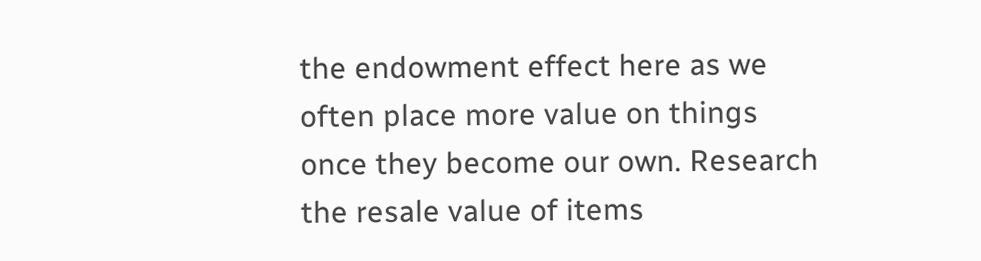the endowment effect here as we often place more value on things once they become our own. Research the resale value of items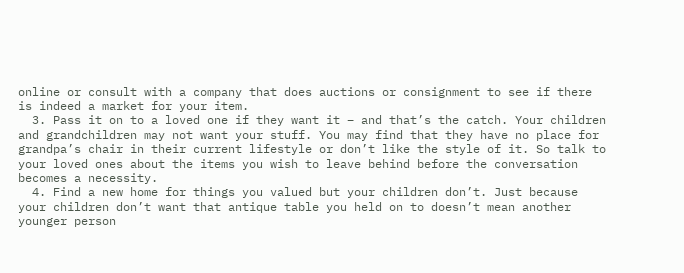online or consult with a company that does auctions or consignment to see if there is indeed a market for your item.
  3. Pass it on to a loved one if they want it – and that’s the catch. Your children and grandchildren may not want your stuff. You may find that they have no place for grandpa’s chair in their current lifestyle or don’t like the style of it. So talk to your loved ones about the items you wish to leave behind before the conversation becomes a necessity.
  4. Find a new home for things you valued but your children don’t. Just because your children don’t want that antique table you held on to doesn’t mean another younger person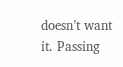doesn’t want it. Passing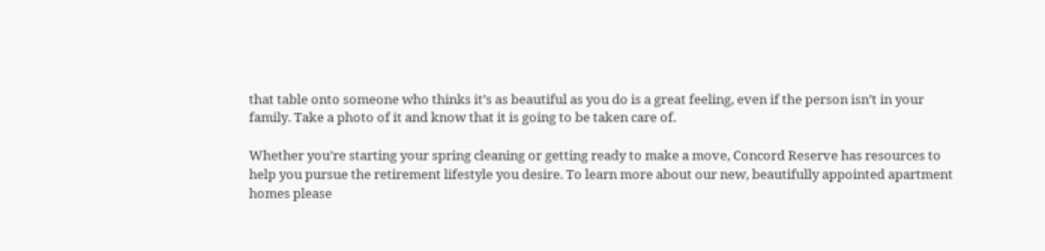that table onto someone who thinks it’s as beautiful as you do is a great feeling, even if the person isn’t in your family. Take a photo of it and know that it is going to be taken care of.

Whether you’re starting your spring cleaning or getting ready to make a move, Concord Reserve has resources to help you pursue the retirement lifestyle you desire. To learn more about our new, beautifully appointed apartment homes please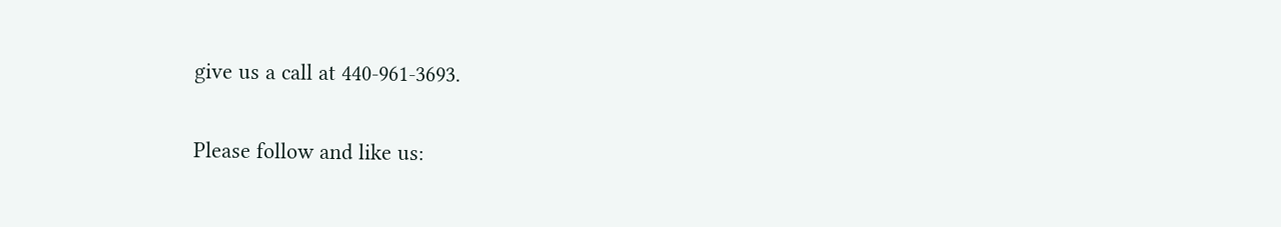give us a call at 440-961-3693.

Please follow and like us: